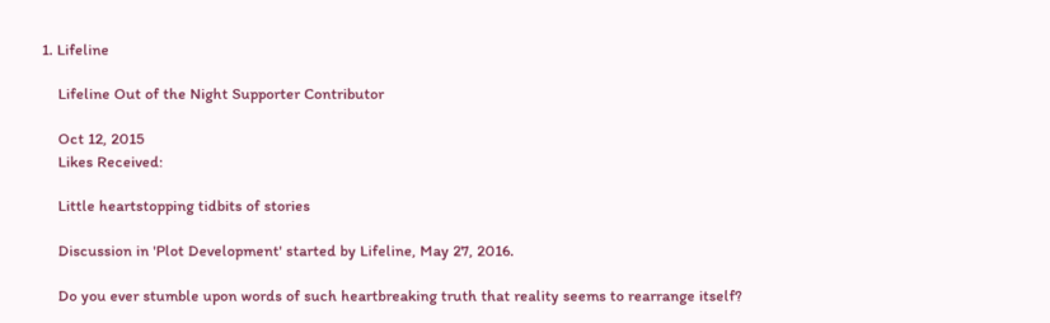1. Lifeline

    Lifeline Out of the Night Supporter Contributor

    Oct 12, 2015
    Likes Received:

    Little heartstopping tidbits of stories

    Discussion in 'Plot Development' started by Lifeline, May 27, 2016.

    Do you ever stumble upon words of such heartbreaking truth that reality seems to rearrange itself?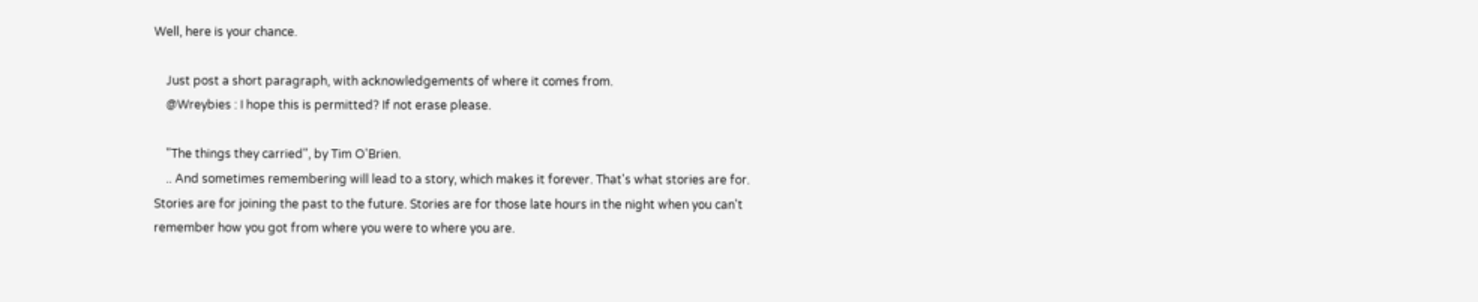Well, here is your chance.

    Just post a short paragraph, with acknowledgements of where it comes from.
    @Wreybies : I hope this is permitted? If not erase please.

    "The things they carried", by Tim O'Brien.
    .. And sometimes remembering will lead to a story, which makes it forever. That's what stories are for. Stories are for joining the past to the future. Stories are for those late hours in the night when you can't remember how you got from where you were to where you are.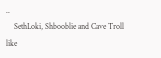..
    SethLoki, Shbooblie and Cave Troll like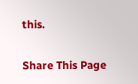this.

Share This Page